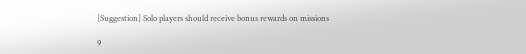[Suggestion] Solo players should receive bonus rewards on missions

9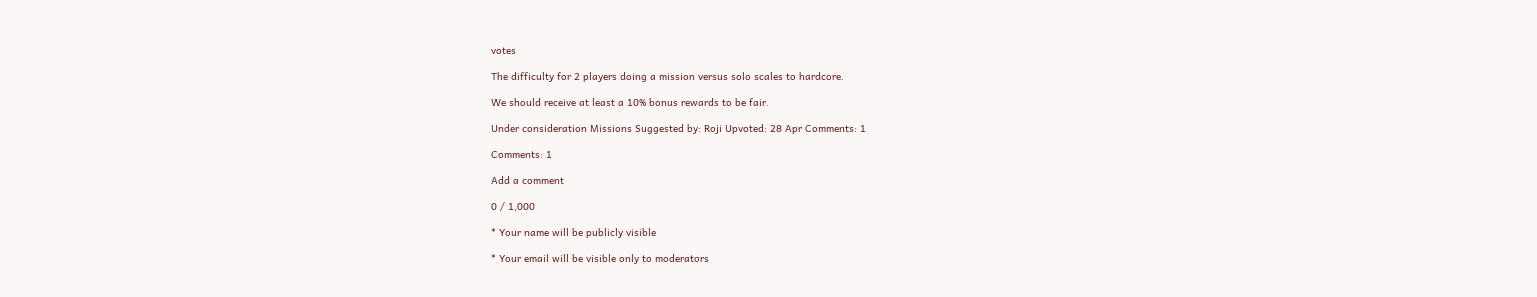votes

The difficulty for 2 players doing a mission versus solo scales to hardcore.

We should receive at least a 10% bonus rewards to be fair.

Under consideration Missions Suggested by: Roji Upvoted: 28 Apr Comments: 1

Comments: 1

Add a comment

0 / 1,000

* Your name will be publicly visible

* Your email will be visible only to moderators